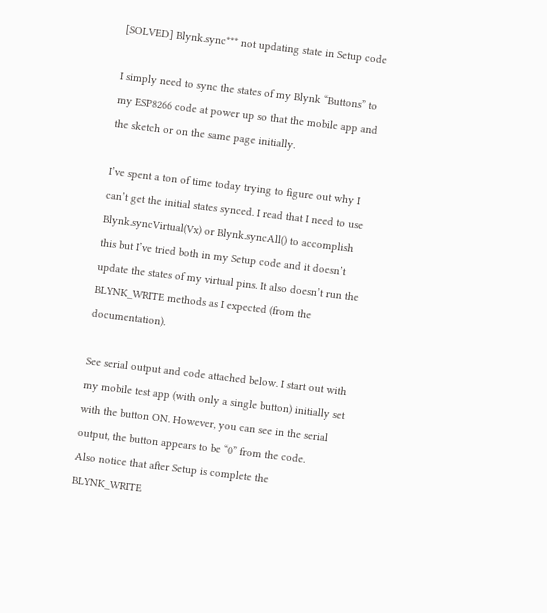[SOLVED] Blynk.sync*** not updating state in Setup code

I simply need to sync the states of my Blynk “Buttons” to my ESP8266 code at power up so that the mobile app and the sketch or on the same page initially.

I’ve spent a ton of time today trying to figure out why I can’t get the initial states synced. I read that I need to use Blynk.syncVirtual(Vx) or Blynk.syncAll() to accomplish this but I’ve tried both in my Setup code and it doesn’t update the states of my virtual pins. It also doesn’t run the BLYNK_WRITE methods as I expected (from the documentation).

See serial output and code attached below. I start out with my mobile test app (with only a single button) initially set with the button ON. However, you can see in the serial output, the button appears to be “0” from the code.
Also notice that after Setup is complete the BLYNK_WRITE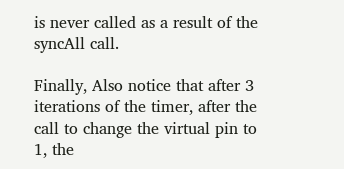is never called as a result of the syncAll call.

Finally, Also notice that after 3 iterations of the timer, after the call to change the virtual pin to 1, the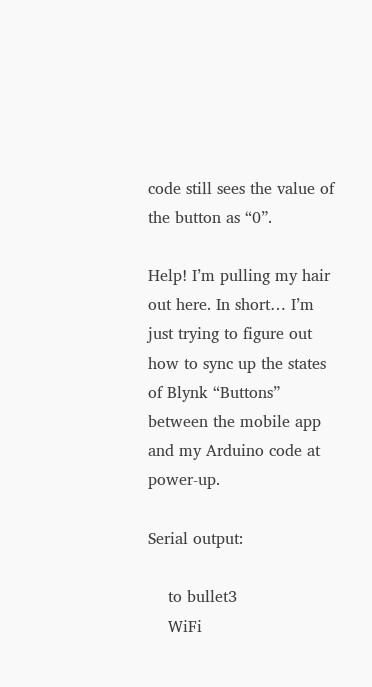code still sees the value of the button as “0”.

Help! I’m pulling my hair out here. In short… I’m just trying to figure out how to sync up the states of Blynk “Buttons” between the mobile app and my Arduino code at power-up.

Serial output:

    to bullet3
    WiFi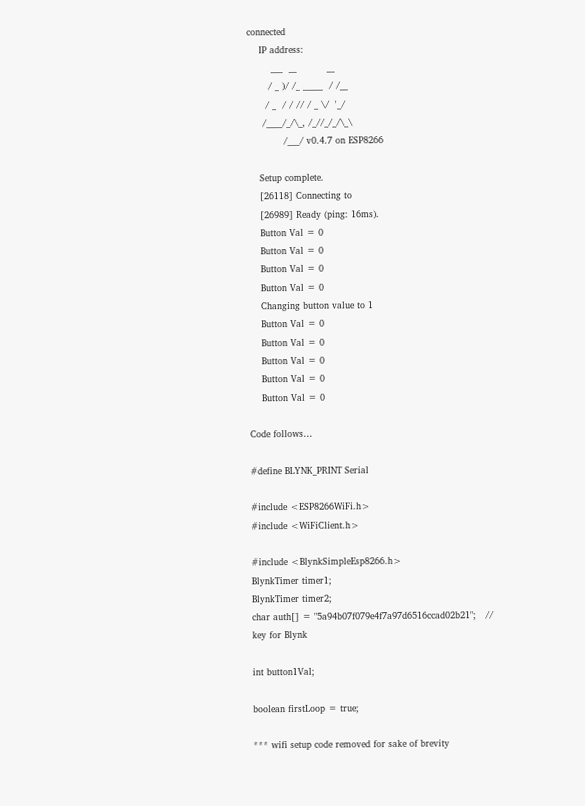connected
    IP address:
        ___  __          __
       / _ )/ /_ _____  / /__
      / _  / / // / _ \/  '_/
     /____/_/\_, /_//_/_/\_\
            /___/ v0.4.7 on ESP8266

    Setup complete.
    [26118] Connecting to
    [26989] Ready (ping: 16ms).
    Button Val = 0
    Button Val = 0
    Button Val = 0
    Button Val = 0
    Changing button value to 1
    Button Val = 0
    Button Val = 0
    Button Val = 0
    Button Val = 0
    Button Val = 0

Code follows…

#define BLYNK_PRINT Serial

#include <ESP8266WiFi.h>
#include <WiFiClient.h>

#include <BlynkSimpleEsp8266.h>
BlynkTimer timer1;
BlynkTimer timer2;
char auth[] = "5a94b07f079e4f7a97d6516ccad02b21";   // key for Blynk

int button1Val;

boolean firstLoop = true;

*** wifi setup code removed for sake of brevity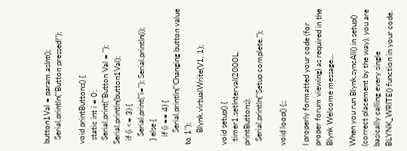button1Val = param.asInt();
  Serial.println("Button pressed!");

void printButtons() {
  static int i = 0;
  Serial.print("Button Val = ");  Serial.println(button1Val);
  if (i <= 3) {
    Serial.print("i="); Serial.println(i);
  } else {
    if (i == 4) {
      Serial.println("Changing button value to 1");
      Blynk.virtualWrite(V1, 1);

void setup() {
  timer1.setInterval(2000L, printButtons);
  Serial.println("Setup complete.");

void loop() {;;

I properly formatted your code (for proper forum viewing) as required in the Blynk Welcome message…

When you run Blynk.syncAll() in setup() (correct placement by the way), you are basically calling every single BLYNK_WRITE() function in your code.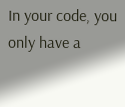In your code, you only have a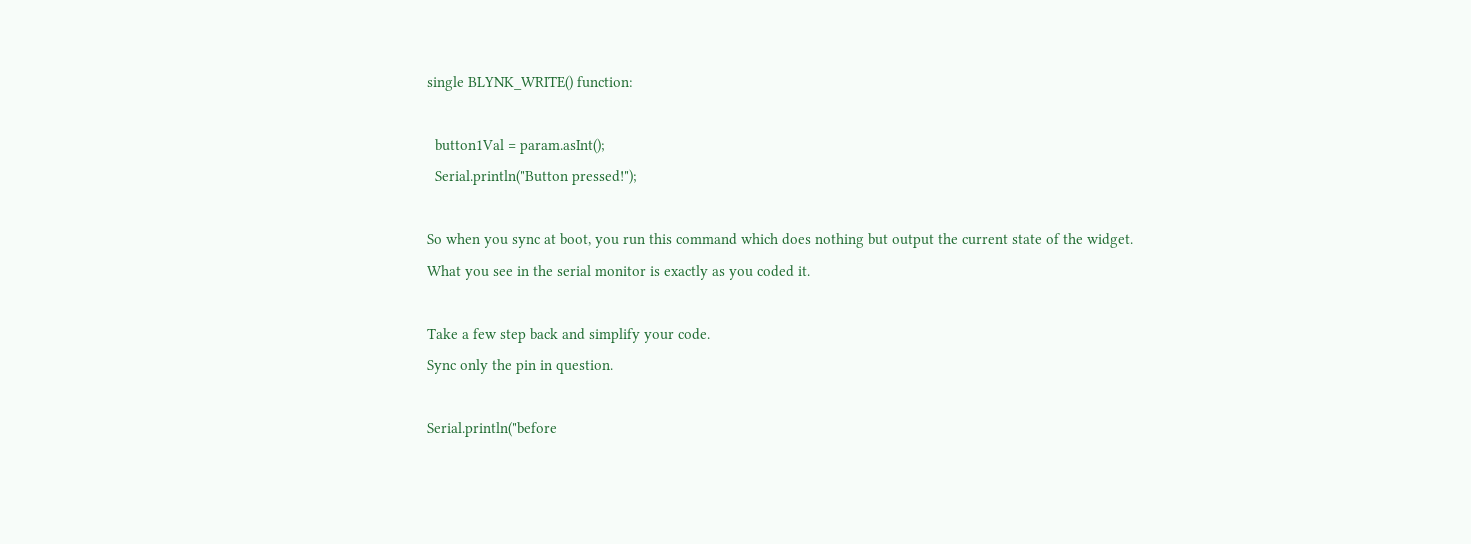single BLYNK_WRITE() function:

  button1Val = param.asInt();
  Serial.println("Button pressed!");

So when you sync at boot, you run this command which does nothing but output the current state of the widget.
What you see in the serial monitor is exactly as you coded it.

Take a few step back and simplify your code.
Sync only the pin in question.

Serial.println("before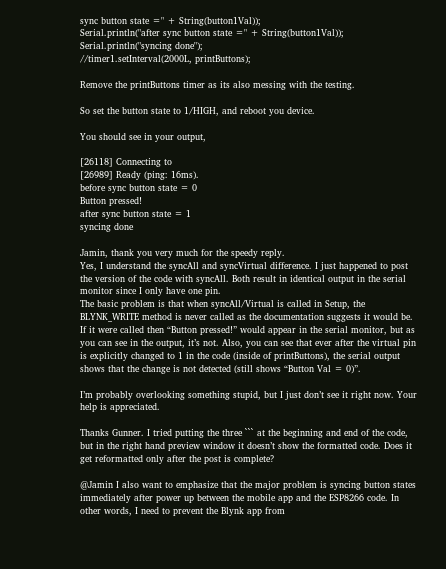sync button state =" + String(button1Val));
Serial.println("after sync button state =" + String(button1Val));
Serial.println("syncing done");
//timer1.setInterval(2000L, printButtons);

Remove the printButtons timer as its also messing with the testing.

So set the button state to 1/HIGH, and reboot you device.

You should see in your output,

[26118] Connecting to
[26989] Ready (ping: 16ms).
before sync button state = 0
Button pressed!
after sync button state = 1
syncing done

Jamin, thank you very much for the speedy reply.
Yes, I understand the syncAll and syncVirtual difference. I just happened to post the version of the code with syncAll. Both result in identical output in the serial monitor since I only have one pin.
The basic problem is that when syncAll/Virtual is called in Setup, the BLYNK_WRITE method is never called as the documentation suggests it would be. If it were called then “Button pressed!” would appear in the serial monitor, but as you can see in the output, it’s not. Also, you can see that ever after the virtual pin is explicitly changed to 1 in the code (inside of printButtons), the serial output shows that the change is not detected (still shows “Button Val = 0)”.

I’m probably overlooking something stupid, but I just don’t see it right now. Your help is appreciated.

Thanks Gunner. I tried putting the three ``` at the beginning and end of the code, but in the right hand preview window it doesn’t show the formatted code. Does it get reformatted only after the post is complete?

@Jamin I also want to emphasize that the major problem is syncing button states immediately after power up between the mobile app and the ESP8266 code. In other words, I need to prevent the Blynk app from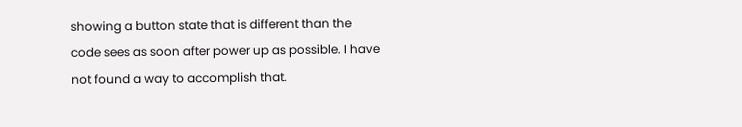showing a button state that is different than the code sees as soon after power up as possible. I have not found a way to accomplish that.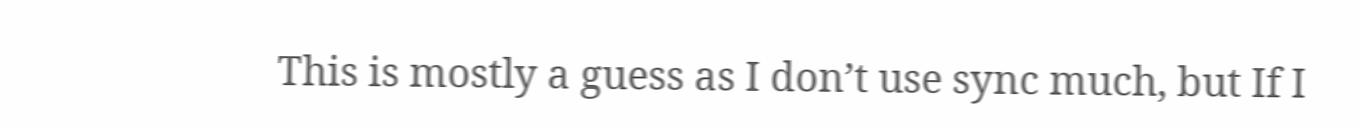This is mostly a guess as I don’t use sync much, but If I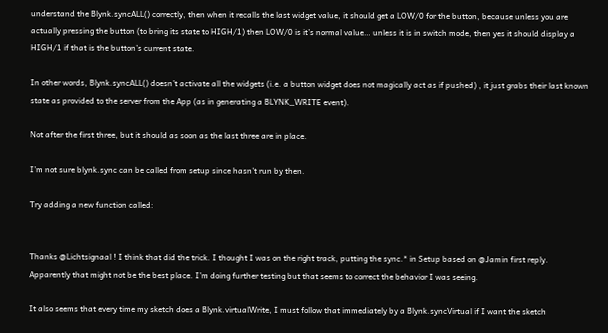understand the Blynk.syncALL() correctly, then when it recalls the last widget value, it should get a LOW/0 for the button, because unless you are actually pressing the button (to bring its state to HIGH/1) then LOW/0 is it’s normal value… unless it is in switch mode, then yes it should display a HIGH/1 if that is the button’s current state.

In other words, Blynk.syncALL() doesn’t activate all the widgets (i.e. a button widget does not magically act as if pushed) , it just grabs their last known state as provided to the server from the App (as in generating a BLYNK_WRITE event).

Not after the first three, but it should as soon as the last three are in place.

I’m not sure blynk.sync can be called from setup since hasn’t run by then.

Try adding a new function called:


Thanks @Lichtsignaal ! I think that did the trick. I thought I was on the right track, putting the sync.* in Setup based on @Jamin first reply. Apparently that might not be the best place. I’m doing further testing but that seems to correct the behavior I was seeing.

It also seems that every time my sketch does a Blynk.virtualWrite, I must follow that immediately by a Blynk.syncVirtual if I want the sketch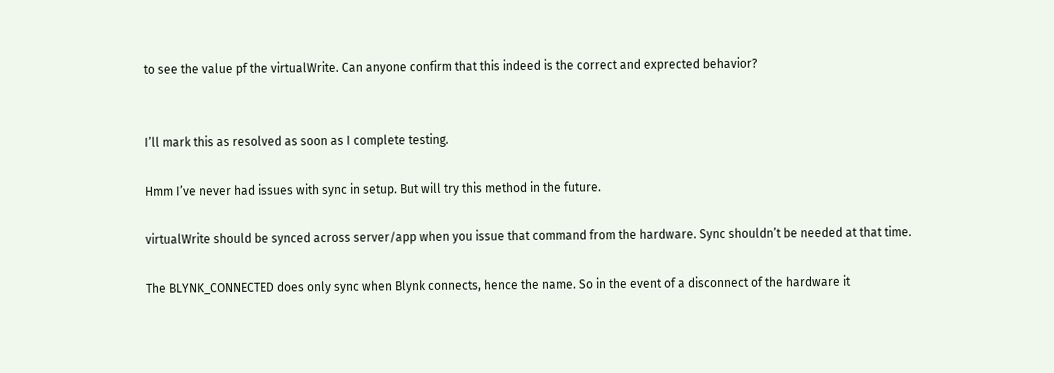to see the value pf the virtualWrite. Can anyone confirm that this indeed is the correct and exprected behavior?


I’ll mark this as resolved as soon as I complete testing.

Hmm I’ve never had issues with sync in setup. But will try this method in the future.

virtualWrite should be synced across server/app when you issue that command from the hardware. Sync shouldn’t be needed at that time.

The BLYNK_CONNECTED does only sync when Blynk connects, hence the name. So in the event of a disconnect of the hardware it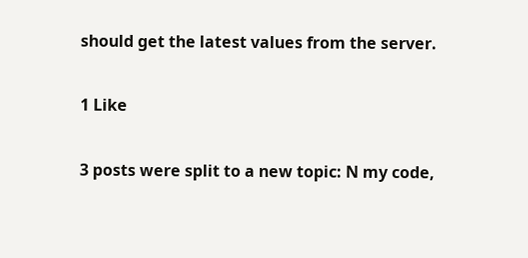should get the latest values from the server.

1 Like

3 posts were split to a new topic: N my code,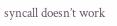syncall doesn’t work